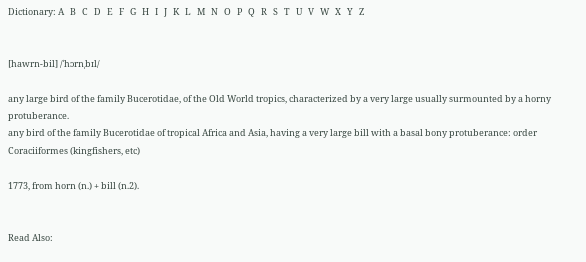Dictionary: A   B   C   D   E   F   G   H   I   J   K   L   M   N   O   P   Q   R   S   T   U   V   W   X   Y   Z


[hawrn-bil] /ˈhɔrnˌbɪl/

any large bird of the family Bucerotidae, of the Old World tropics, characterized by a very large usually surmounted by a horny protuberance.
any bird of the family Bucerotidae of tropical Africa and Asia, having a very large bill with a basal bony protuberance: order Coraciiformes (kingfishers, etc)

1773, from horn (n.) + bill (n.2).


Read Also: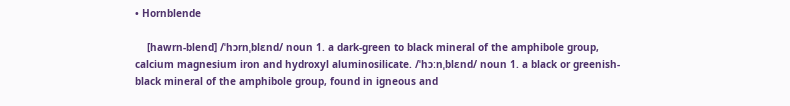• Hornblende

    [hawrn-blend] /ˈhɔrnˌblɛnd/ noun 1. a dark-green to black mineral of the amphibole group, calcium magnesium iron and hydroxyl aluminosilicate. /ˈhɔːnˌblɛnd/ noun 1. a black or greenish-black mineral of the amphibole group, found in igneous and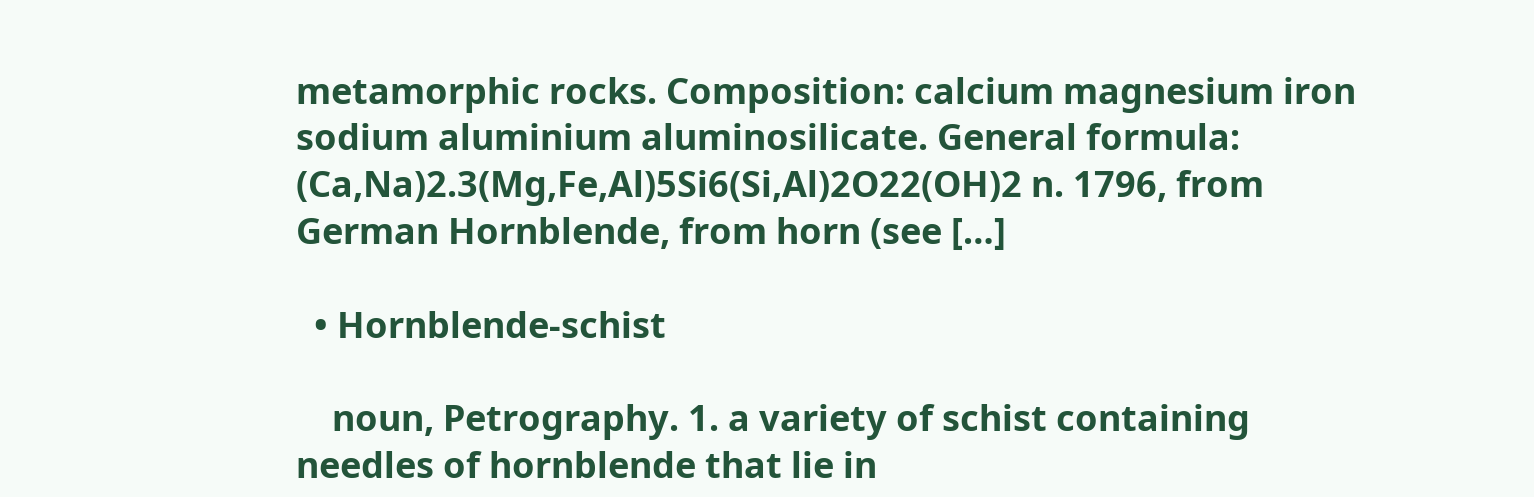metamorphic rocks. Composition: calcium magnesium iron sodium aluminium aluminosilicate. General formula: (Ca,Na)2.3(Mg,Fe,Al)5Si6(Si,Al)2O22(OH)2 n. 1796, from German Hornblende, from horn (see […]

  • Hornblende-schist

    noun, Petrography. 1. a variety of schist containing needles of hornblende that lie in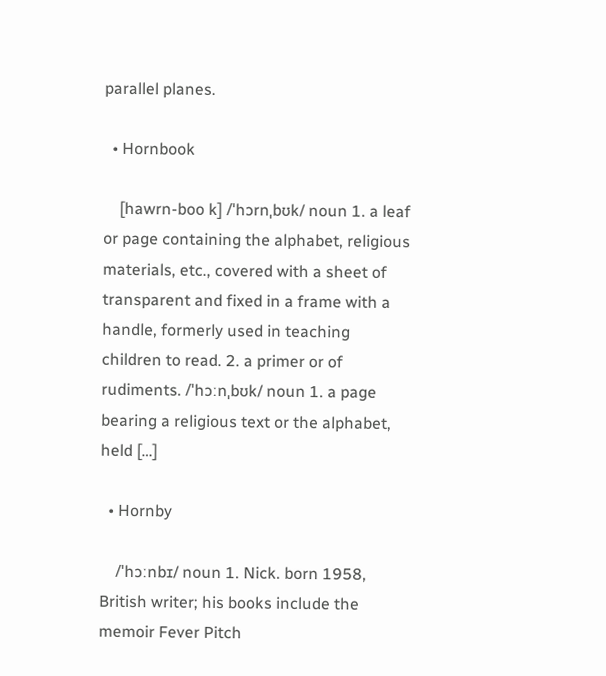parallel planes.

  • Hornbook

    [hawrn-boo k] /ˈhɔrnˌbʊk/ noun 1. a leaf or page containing the alphabet, religious materials, etc., covered with a sheet of transparent and fixed in a frame with a handle, formerly used in teaching children to read. 2. a primer or of rudiments. /ˈhɔːnˌbʊk/ noun 1. a page bearing a religious text or the alphabet, held […]

  • Hornby

    /ˈhɔːnbɪ/ noun 1. Nick. born 1958, British writer; his books include the memoir Fever Pitch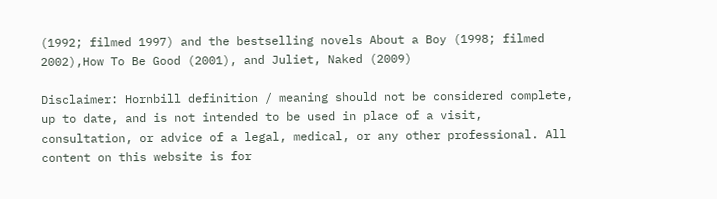(1992; filmed 1997) and the bestselling novels About a Boy (1998; filmed 2002),How To Be Good (2001), and Juliet, Naked (2009)

Disclaimer: Hornbill definition / meaning should not be considered complete, up to date, and is not intended to be used in place of a visit, consultation, or advice of a legal, medical, or any other professional. All content on this website is for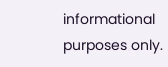informational purposes only.